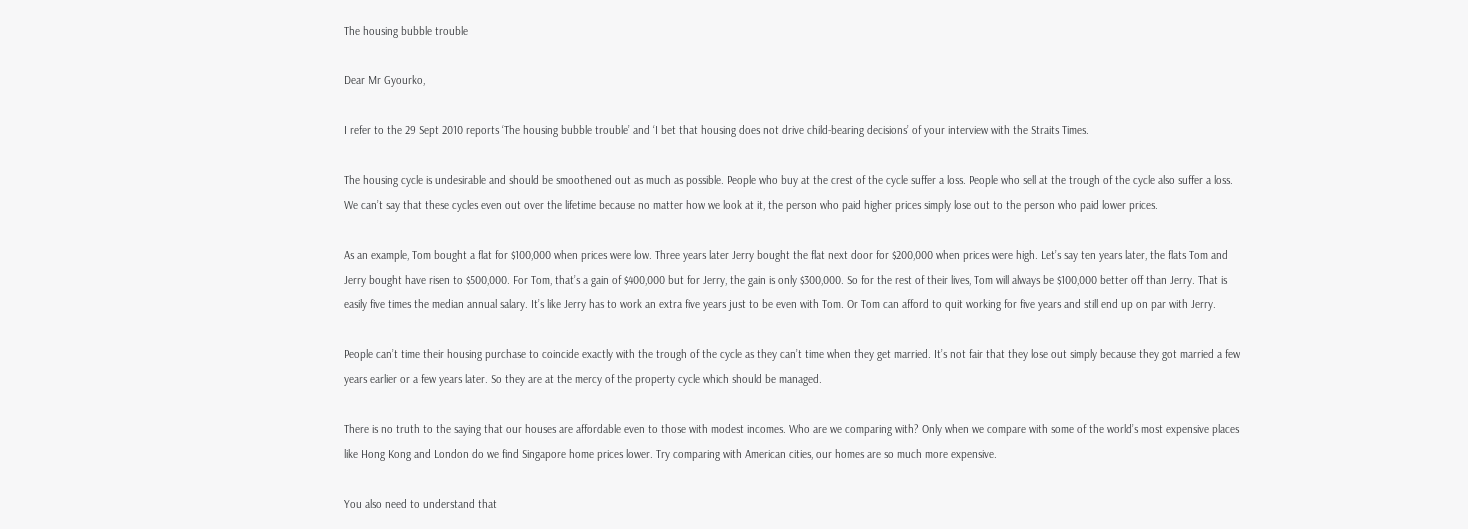The housing bubble trouble

Dear Mr Gyourko,

I refer to the 29 Sept 2010 reports ‘The housing bubble trouble’ and ‘I bet that housing does not drive child-bearing decisions’ of your interview with the Straits Times.

The housing cycle is undesirable and should be smoothened out as much as possible. People who buy at the crest of the cycle suffer a loss. People who sell at the trough of the cycle also suffer a loss. We can’t say that these cycles even out over the lifetime because no matter how we look at it, the person who paid higher prices simply lose out to the person who paid lower prices.

As an example, Tom bought a flat for $100,000 when prices were low. Three years later Jerry bought the flat next door for $200,000 when prices were high. Let’s say ten years later, the flats Tom and Jerry bought have risen to $500,000. For Tom, that’s a gain of $400,000 but for Jerry, the gain is only $300,000. So for the rest of their lives, Tom will always be $100,000 better off than Jerry. That is easily five times the median annual salary. It’s like Jerry has to work an extra five years just to be even with Tom. Or Tom can afford to quit working for five years and still end up on par with Jerry.

People can’t time their housing purchase to coincide exactly with the trough of the cycle as they can’t time when they get married. It’s not fair that they lose out simply because they got married a few years earlier or a few years later. So they are at the mercy of the property cycle which should be managed.

There is no truth to the saying that our houses are affordable even to those with modest incomes. Who are we comparing with? Only when we compare with some of the world’s most expensive places like Hong Kong and London do we find Singapore home prices lower. Try comparing with American cities, our homes are so much more expensive.

You also need to understand that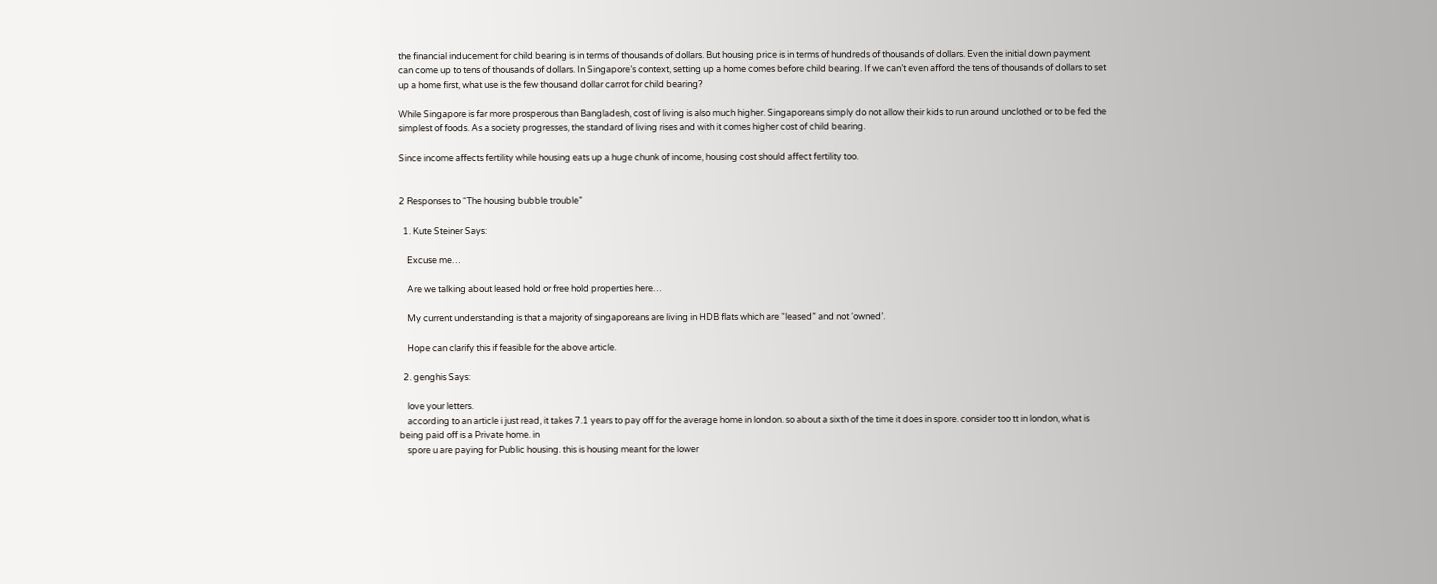the financial inducement for child bearing is in terms of thousands of dollars. But housing price is in terms of hundreds of thousands of dollars. Even the initial down payment can come up to tens of thousands of dollars. In Singapore’s context, setting up a home comes before child bearing. If we can’t even afford the tens of thousands of dollars to set up a home first, what use is the few thousand dollar carrot for child bearing?

While Singapore is far more prosperous than Bangladesh, cost of living is also much higher. Singaporeans simply do not allow their kids to run around unclothed or to be fed the simplest of foods. As a society progresses, the standard of living rises and with it comes higher cost of child bearing.

Since income affects fertility while housing eats up a huge chunk of income, housing cost should affect fertility too.


2 Responses to “The housing bubble trouble”

  1. Kute Steiner Says:

    Excuse me…

    Are we talking about leased hold or free hold properties here…

    My current understanding is that a majority of singaporeans are living in HDB flats which are “leased” and not ‘owned’.

    Hope can clarify this if feasible for the above article.

  2. genghis Says:

    love your letters.
    according to an article i just read, it takes 7.1 years to pay off for the average home in london. so about a sixth of the time it does in spore. consider too tt in london, what is being paid off is a Private home. in
    spore u are paying for Public housing. this is housing meant for the lower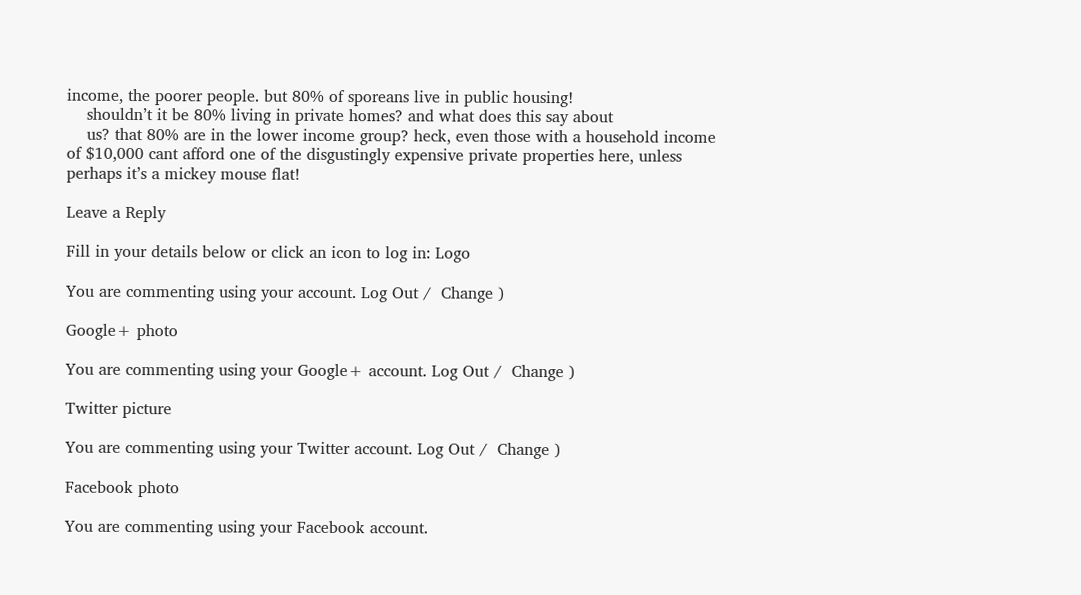income, the poorer people. but 80% of sporeans live in public housing!
    shouldn’t it be 80% living in private homes? and what does this say about
    us? that 80% are in the lower income group? heck, even those with a household income of $10,000 cant afford one of the disgustingly expensive private properties here, unless perhaps it’s a mickey mouse flat!

Leave a Reply

Fill in your details below or click an icon to log in: Logo

You are commenting using your account. Log Out /  Change )

Google+ photo

You are commenting using your Google+ account. Log Out /  Change )

Twitter picture

You are commenting using your Twitter account. Log Out /  Change )

Facebook photo

You are commenting using your Facebook account.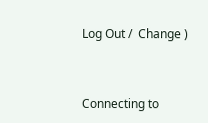Log Out /  Change )


Connecting to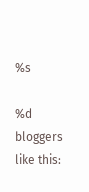%s

%d bloggers like this: